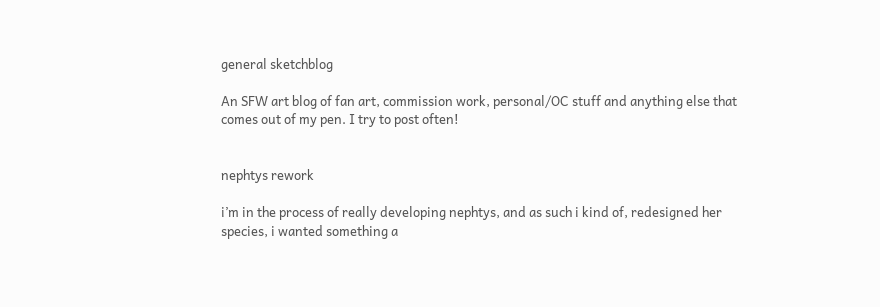general sketchblog

An SFW art blog of fan art, commission work, personal/OC stuff and anything else that comes out of my pen. I try to post often!


nephtys rework

i’m in the process of really developing nephtys, and as such i kind of, redesigned her species, i wanted something a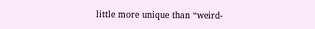little more unique than “weird-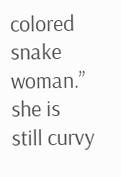colored snake woman.” she is still curvy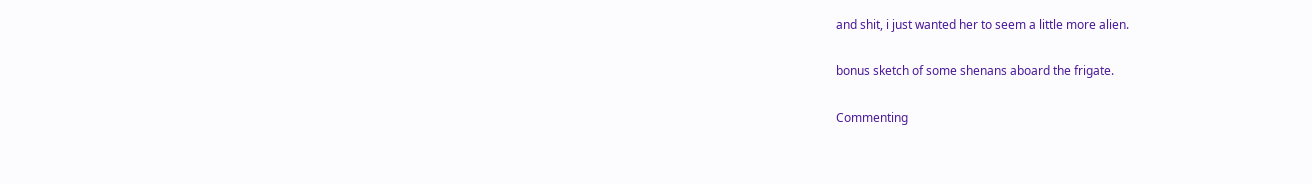and shit, i just wanted her to seem a little more alien.

bonus sketch of some shenans aboard the frigate.

Commenting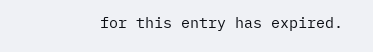for this entry has expired.